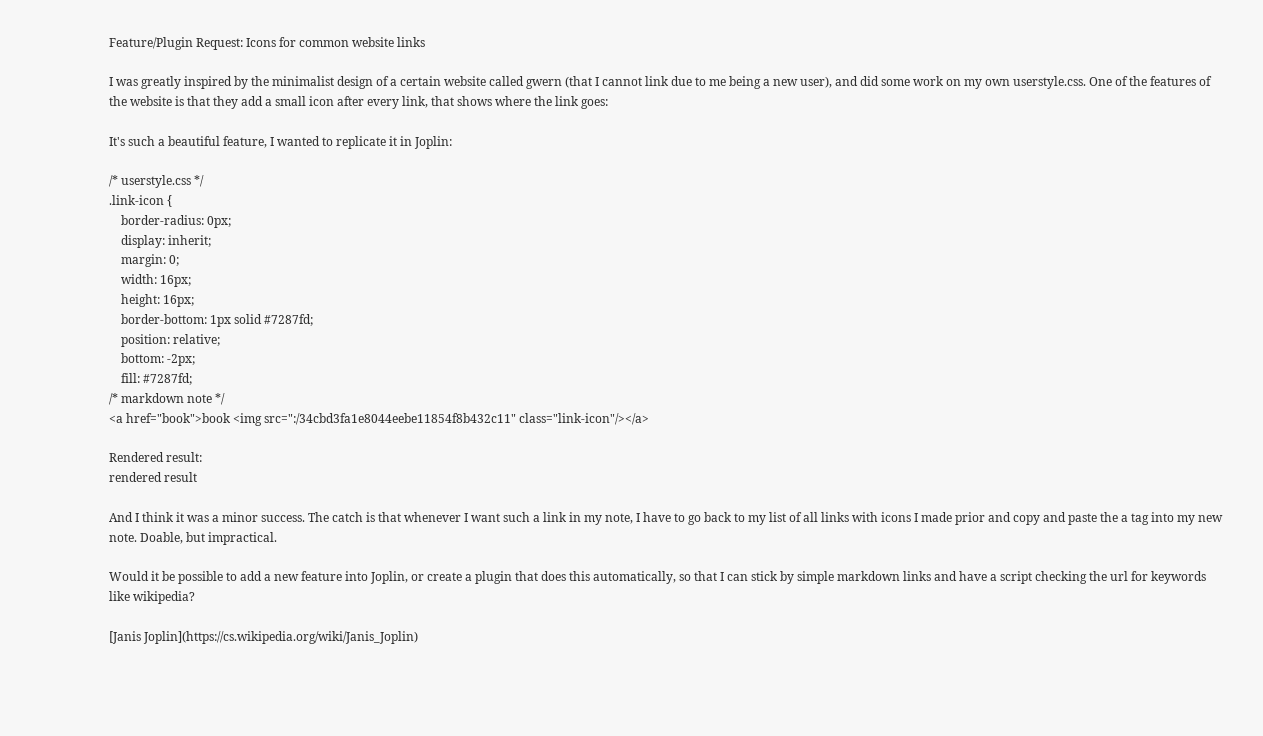Feature/Plugin Request: Icons for common website links

I was greatly inspired by the minimalist design of a certain website called gwern (that I cannot link due to me being a new user), and did some work on my own userstyle.css. One of the features of the website is that they add a small icon after every link, that shows where the link goes:

It's such a beautiful feature, I wanted to replicate it in Joplin:

/* userstyle.css */
.link-icon {
    border-radius: 0px;
    display: inherit;
    margin: 0;
    width: 16px;
    height: 16px;
    border-bottom: 1px solid #7287fd;
    position: relative;
    bottom: -2px;
    fill: #7287fd;
/* markdown note */
<a href="book">book <img src=":/34cbd3fa1e8044eebe11854f8b432c11" class="link-icon"/></a>

Rendered result:
rendered result

And I think it was a minor success. The catch is that whenever I want such a link in my note, I have to go back to my list of all links with icons I made prior and copy and paste the a tag into my new note. Doable, but impractical.

Would it be possible to add a new feature into Joplin, or create a plugin that does this automatically, so that I can stick by simple markdown links and have a script checking the url for keywords like wikipedia?

[Janis Joplin](https://cs.wikipedia.org/wiki/Janis_Joplin)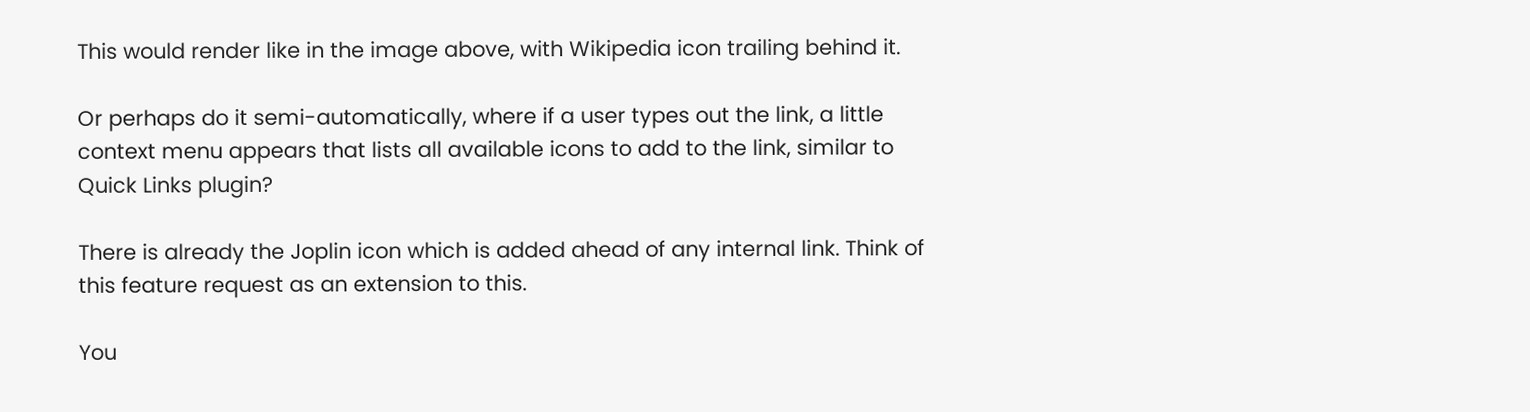This would render like in the image above, with Wikipedia icon trailing behind it.

Or perhaps do it semi-automatically, where if a user types out the link, a little context menu appears that lists all available icons to add to the link, similar to Quick Links plugin?

There is already the Joplin icon which is added ahead of any internal link. Think of this feature request as an extension to this.

You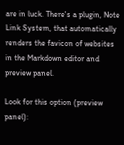are in luck. There's a plugin, Note Link System, that automatically renders the favicon of websites in the Markdown editor and preview panel.

Look for this option (preview panel):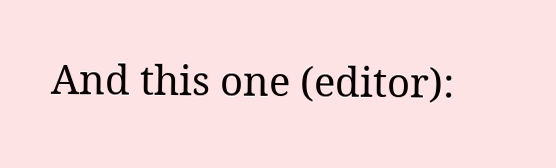And this one (editor):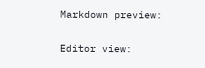Markdown preview:

Editor view: